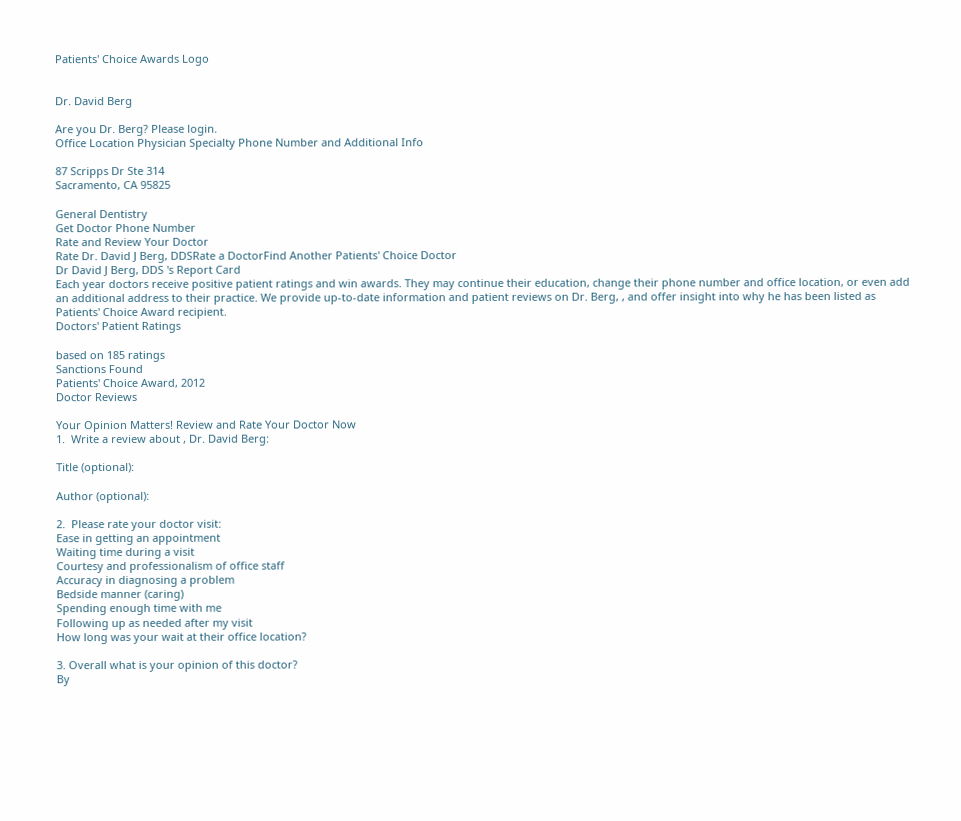Patients' Choice Awards Logo


Dr. David Berg

Are you Dr. Berg? Please login.
Office Location Physician Specialty Phone Number and Additional Info

87 Scripps Dr Ste 314
Sacramento, CA 95825

General Dentistry
Get Doctor Phone Number
Rate and Review Your Doctor
Rate Dr. David J Berg, DDSRate a DoctorFind Another Patients' Choice Doctor
Dr David J Berg, DDS 's Report Card
Each year doctors receive positive patient ratings and win awards. They may continue their education, change their phone number and office location, or even add an additional address to their practice. We provide up-to-date information and patient reviews on Dr. Berg, , and offer insight into why he has been listed as Patients' Choice Award recipient.
Doctors' Patient Ratings

based on 185 ratings
Sanctions Found
Patients' Choice Award, 2012
Doctor Reviews

Your Opinion Matters! Review and Rate Your Doctor Now
1.  Write a review about , Dr. David Berg:

Title (optional):

Author (optional):

2.  Please rate your doctor visit:
Ease in getting an appointment
Waiting time during a visit
Courtesy and professionalism of office staff
Accuracy in diagnosing a problem
Bedside manner (caring)
Spending enough time with me
Following up as needed after my visit
How long was your wait at their office location?

3. Overall what is your opinion of this doctor?
By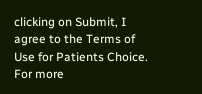clicking on Submit, I agree to the Terms of Use for Patients Choice. For more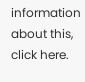information about this, click here.